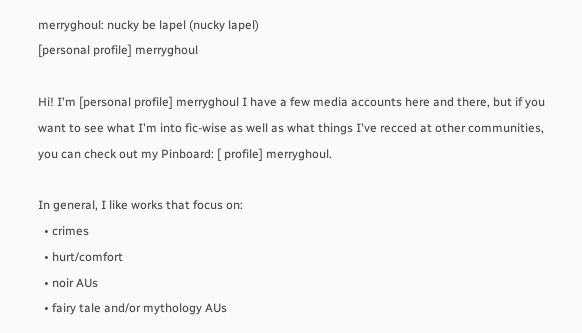merryghoul: nucky be lapel (nucky lapel)
[personal profile] merryghoul

Hi! I'm [personal profile] merryghoul I have a few media accounts here and there, but if you want to see what I'm into fic-wise as well as what things I've recced at other communities, you can check out my Pinboard: [ profile] merryghoul.

In general, I like works that focus on:
  • crimes
  • hurt/comfort
  • noir AUs
  • fairy tale and/or mythology AUs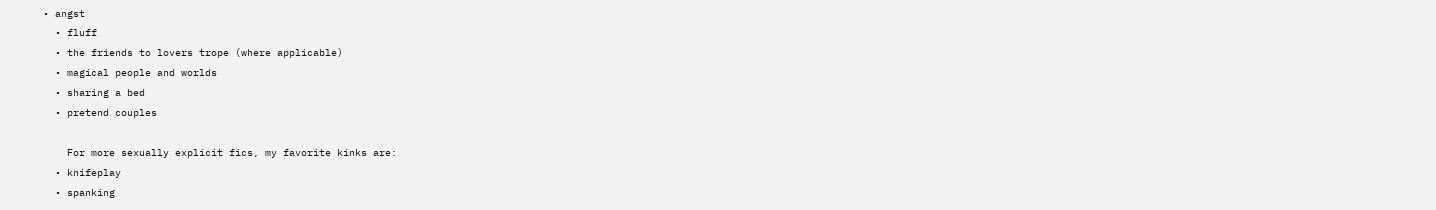• angst
  • fluff
  • the friends to lovers trope (where applicable)
  • magical people and worlds
  • sharing a bed
  • pretend couples

    For more sexually explicit fics, my favorite kinks are:
  • knifeplay
  • spanking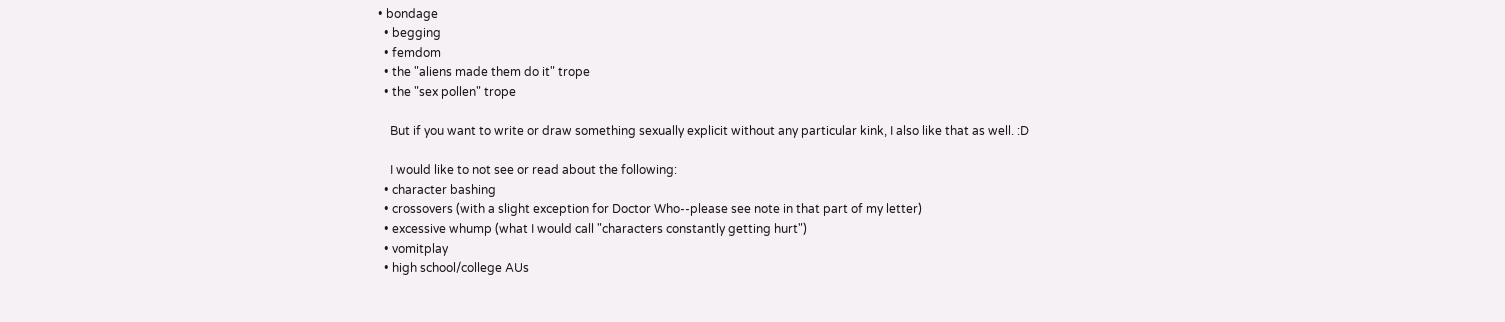• bondage
  • begging
  • femdom
  • the "aliens made them do it" trope
  • the "sex pollen" trope

    But if you want to write or draw something sexually explicit without any particular kink, I also like that as well. :D

    I would like to not see or read about the following:
  • character bashing
  • crossovers (with a slight exception for Doctor Who--please see note in that part of my letter)
  • excessive whump (what I would call "characters constantly getting hurt")
  • vomitplay
  • high school/college AUs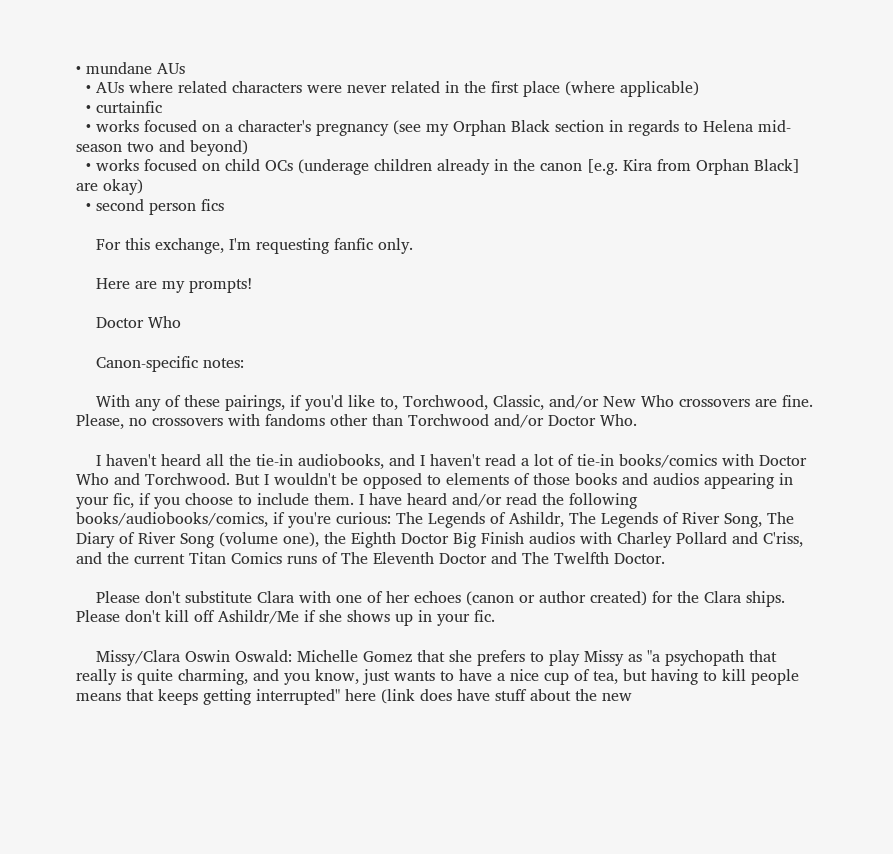• mundane AUs
  • AUs where related characters were never related in the first place (where applicable)
  • curtainfic
  • works focused on a character's pregnancy (see my Orphan Black section in regards to Helena mid-season two and beyond)
  • works focused on child OCs (underage children already in the canon [e.g. Kira from Orphan Black] are okay)
  • second person fics

    For this exchange, I'm requesting fanfic only.

    Here are my prompts!

    Doctor Who

    Canon-specific notes:

    With any of these pairings, if you'd like to, Torchwood, Classic, and/or New Who crossovers are fine. Please, no crossovers with fandoms other than Torchwood and/or Doctor Who.

    I haven't heard all the tie-in audiobooks, and I haven't read a lot of tie-in books/comics with Doctor Who and Torchwood. But I wouldn't be opposed to elements of those books and audios appearing in your fic, if you choose to include them. I have heard and/or read the following books/audiobooks/comics, if you're curious: The Legends of Ashildr, The Legends of River Song, The Diary of River Song (volume one), the Eighth Doctor Big Finish audios with Charley Pollard and C'riss, and the current Titan Comics runs of The Eleventh Doctor and The Twelfth Doctor.

    Please don't substitute Clara with one of her echoes (canon or author created) for the Clara ships. Please don't kill off Ashildr/Me if she shows up in your fic.

    Missy/Clara Oswin Oswald: Michelle Gomez that she prefers to play Missy as "a psychopath that really is quite charming, and you know, just wants to have a nice cup of tea, but having to kill people means that keeps getting interrupted" here (link does have stuff about the new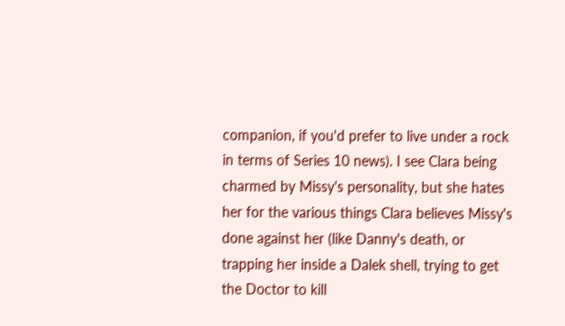companion, if you'd prefer to live under a rock in terms of Series 10 news). I see Clara being charmed by Missy's personality, but she hates her for the various things Clara believes Missy's done against her (like Danny's death, or trapping her inside a Dalek shell, trying to get the Doctor to kill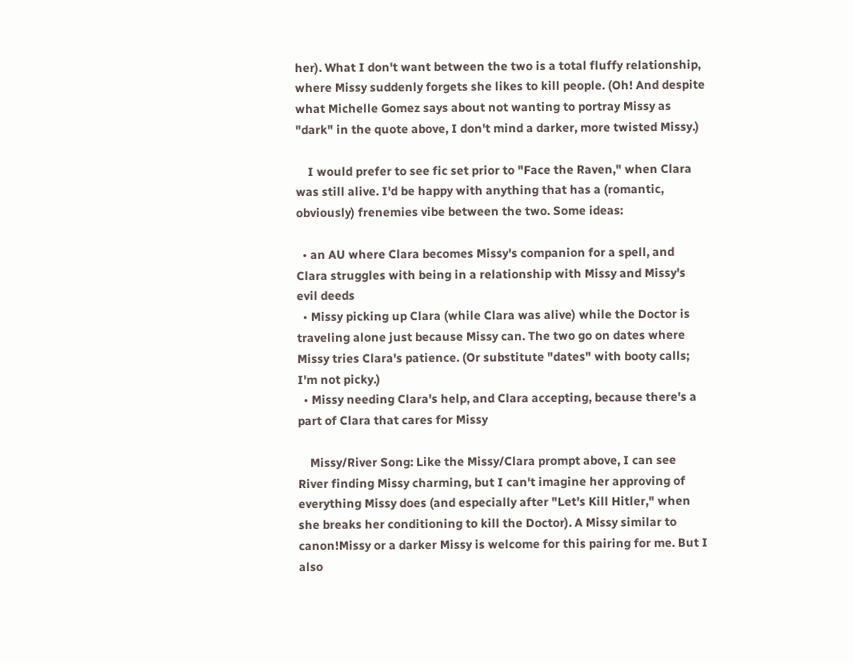her). What I don't want between the two is a total fluffy relationship, where Missy suddenly forgets she likes to kill people. (Oh! And despite what Michelle Gomez says about not wanting to portray Missy as "dark" in the quote above, I don't mind a darker, more twisted Missy.)

    I would prefer to see fic set prior to "Face the Raven," when Clara was still alive. I'd be happy with anything that has a (romantic, obviously) frenemies vibe between the two. Some ideas:

  • an AU where Clara becomes Missy's companion for a spell, and Clara struggles with being in a relationship with Missy and Missy's evil deeds
  • Missy picking up Clara (while Clara was alive) while the Doctor is traveling alone just because Missy can. The two go on dates where Missy tries Clara's patience. (Or substitute "dates" with booty calls; I'm not picky.)
  • Missy needing Clara's help, and Clara accepting, because there's a part of Clara that cares for Missy

    Missy/River Song: Like the Missy/Clara prompt above, I can see River finding Missy charming, but I can't imagine her approving of everything Missy does (and especially after "Let's Kill Hitler," when she breaks her conditioning to kill the Doctor). A Missy similar to canon!Missy or a darker Missy is welcome for this pairing for me. But I also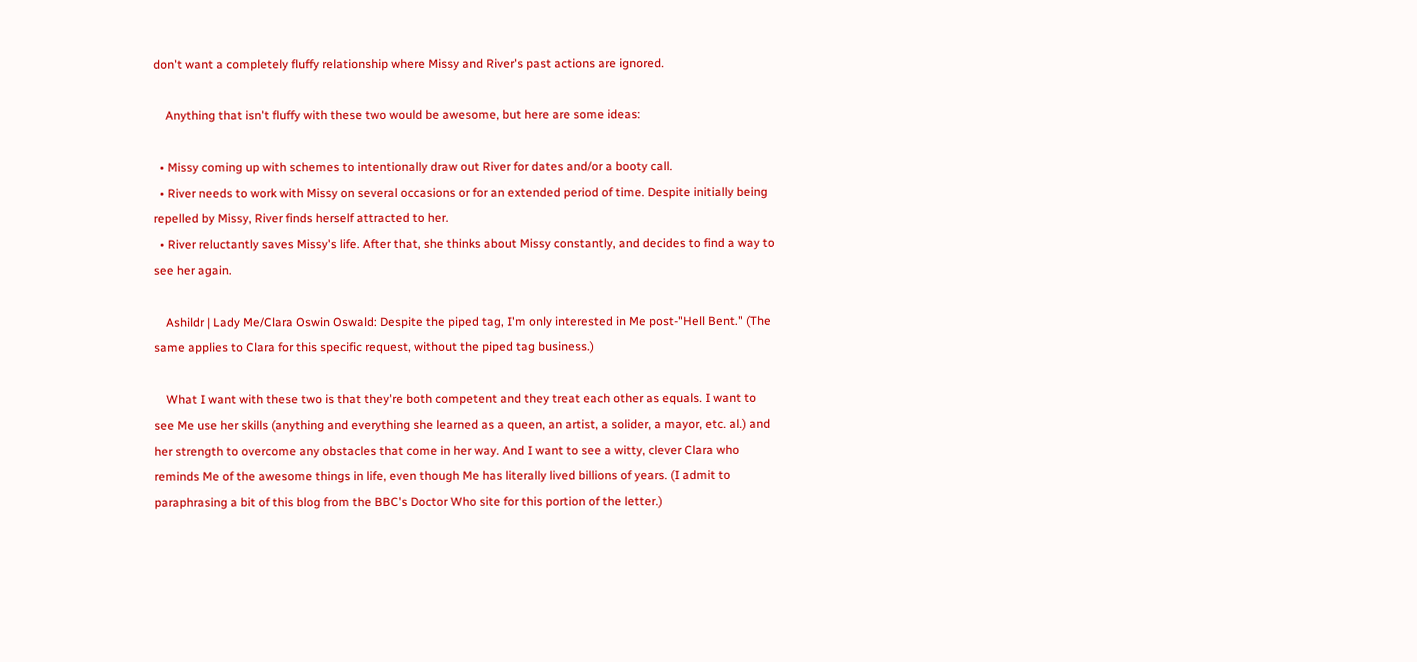don't want a completely fluffy relationship where Missy and River's past actions are ignored.

    Anything that isn't fluffy with these two would be awesome, but here are some ideas:

  • Missy coming up with schemes to intentionally draw out River for dates and/or a booty call.
  • River needs to work with Missy on several occasions or for an extended period of time. Despite initially being repelled by Missy, River finds herself attracted to her.
  • River reluctantly saves Missy's life. After that, she thinks about Missy constantly, and decides to find a way to see her again.

    Ashildr | Lady Me/Clara Oswin Oswald: Despite the piped tag, I'm only interested in Me post-"Hell Bent." (The same applies to Clara for this specific request, without the piped tag business.)

    What I want with these two is that they're both competent and they treat each other as equals. I want to see Me use her skills (anything and everything she learned as a queen, an artist, a solider, a mayor, etc. al.) and her strength to overcome any obstacles that come in her way. And I want to see a witty, clever Clara who reminds Me of the awesome things in life, even though Me has literally lived billions of years. (I admit to paraphrasing a bit of this blog from the BBC's Doctor Who site for this portion of the letter.)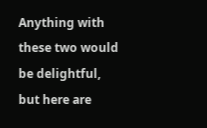Anything with these two would be delightful, but here are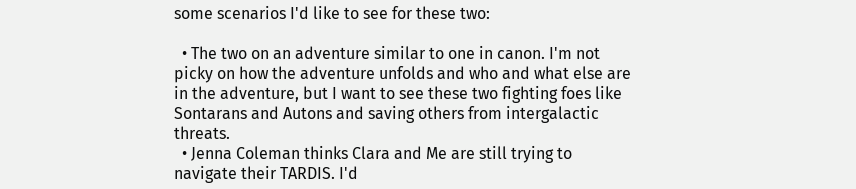some scenarios I'd like to see for these two:

  • The two on an adventure similar to one in canon. I'm not picky on how the adventure unfolds and who and what else are in the adventure, but I want to see these two fighting foes like Sontarans and Autons and saving others from intergalactic threats.
  • Jenna Coleman thinks Clara and Me are still trying to navigate their TARDIS. I'd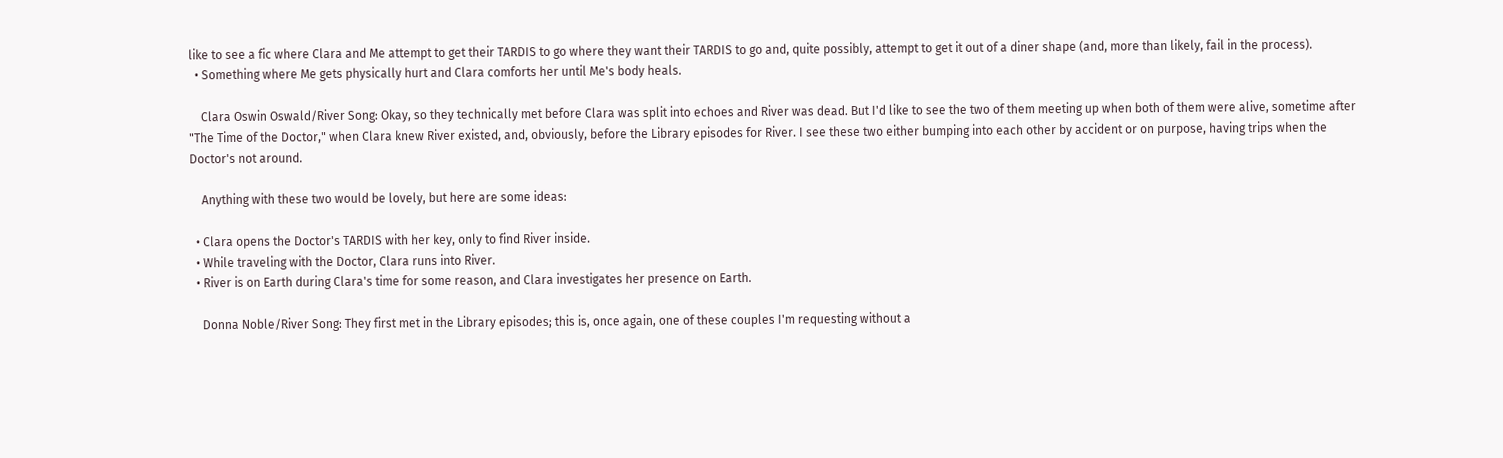like to see a fic where Clara and Me attempt to get their TARDIS to go where they want their TARDIS to go and, quite possibly, attempt to get it out of a diner shape (and, more than likely, fail in the process).
  • Something where Me gets physically hurt and Clara comforts her until Me's body heals.

    Clara Oswin Oswald/River Song: Okay, so they technically met before Clara was split into echoes and River was dead. But I'd like to see the two of them meeting up when both of them were alive, sometime after "The Time of the Doctor," when Clara knew River existed, and, obviously, before the Library episodes for River. I see these two either bumping into each other by accident or on purpose, having trips when the Doctor's not around.

    Anything with these two would be lovely, but here are some ideas:

  • Clara opens the Doctor's TARDIS with her key, only to find River inside.
  • While traveling with the Doctor, Clara runs into River.
  • River is on Earth during Clara's time for some reason, and Clara investigates her presence on Earth.

    Donna Noble/River Song: They first met in the Library episodes; this is, once again, one of these couples I'm requesting without a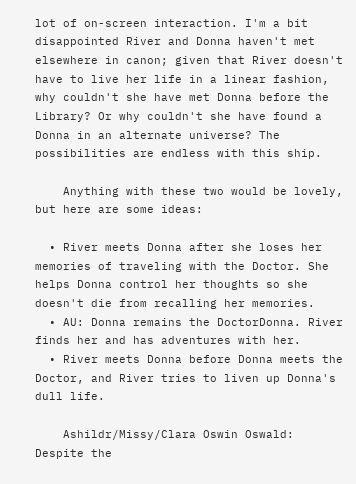lot of on-screen interaction. I'm a bit disappointed River and Donna haven't met elsewhere in canon; given that River doesn't have to live her life in a linear fashion, why couldn't she have met Donna before the Library? Or why couldn't she have found a Donna in an alternate universe? The possibilities are endless with this ship.

    Anything with these two would be lovely, but here are some ideas:

  • River meets Donna after she loses her memories of traveling with the Doctor. She helps Donna control her thoughts so she doesn't die from recalling her memories.
  • AU: Donna remains the DoctorDonna. River finds her and has adventures with her.
  • River meets Donna before Donna meets the Doctor, and River tries to liven up Donna's dull life.

    Ashildr/Missy/Clara Oswin Oswald: Despite the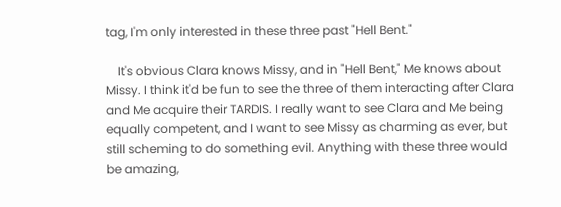tag, I'm only interested in these three past "Hell Bent."

    It's obvious Clara knows Missy, and in "Hell Bent," Me knows about Missy. I think it'd be fun to see the three of them interacting after Clara and Me acquire their TARDIS. I really want to see Clara and Me being equally competent, and I want to see Missy as charming as ever, but still scheming to do something evil. Anything with these three would be amazing,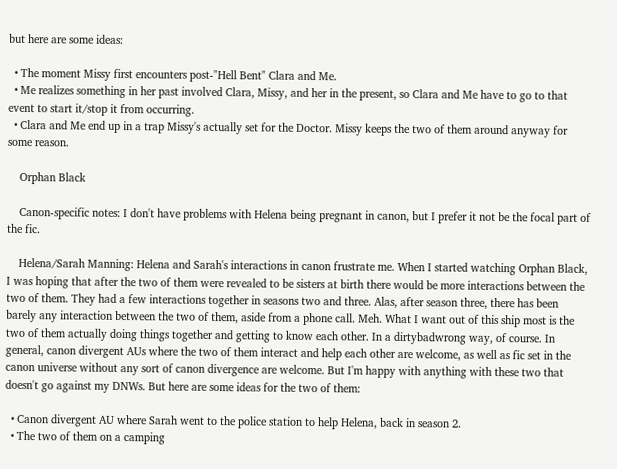but here are some ideas:

  • The moment Missy first encounters post-"Hell Bent" Clara and Me.
  • Me realizes something in her past involved Clara, Missy, and her in the present, so Clara and Me have to go to that event to start it/stop it from occurring.
  • Clara and Me end up in a trap Missy's actually set for the Doctor. Missy keeps the two of them around anyway for some reason.

    Orphan Black

    Canon-specific notes: I don't have problems with Helena being pregnant in canon, but I prefer it not be the focal part of the fic.

    Helena/Sarah Manning: Helena and Sarah's interactions in canon frustrate me. When I started watching Orphan Black, I was hoping that after the two of them were revealed to be sisters at birth there would be more interactions between the two of them. They had a few interactions together in seasons two and three. Alas, after season three, there has been barely any interaction between the two of them, aside from a phone call. Meh. What I want out of this ship most is the two of them actually doing things together and getting to know each other. In a dirtybadwrong way, of course. In general, canon divergent AUs where the two of them interact and help each other are welcome, as well as fic set in the canon universe without any sort of canon divergence are welcome. But I'm happy with anything with these two that doesn't go against my DNWs. But here are some ideas for the two of them:

  • Canon divergent AU where Sarah went to the police station to help Helena, back in season 2.
  • The two of them on a camping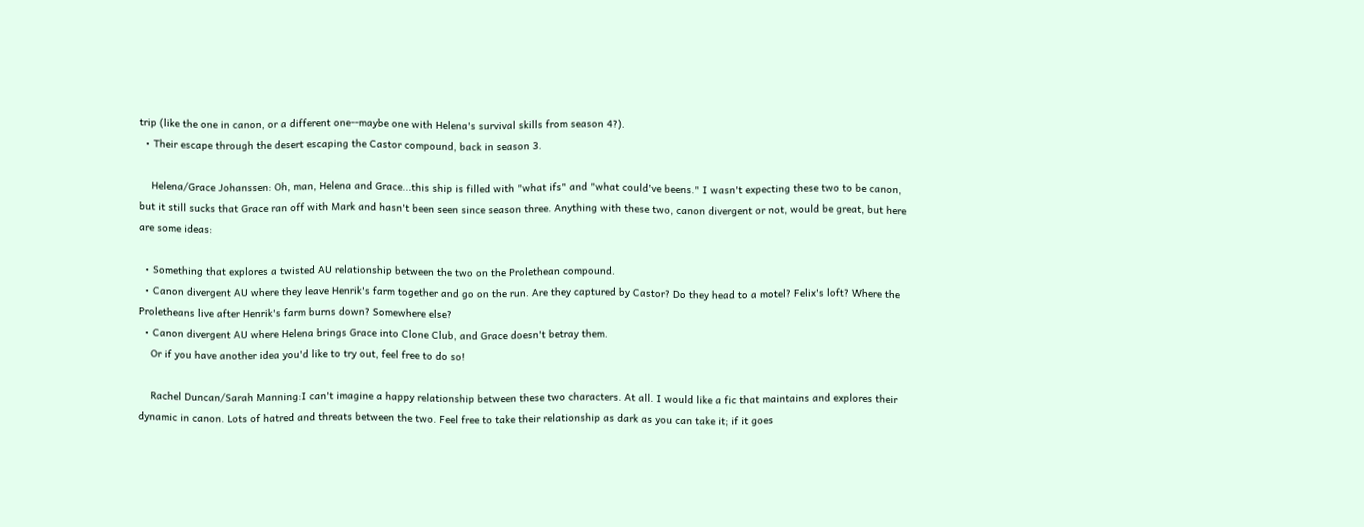trip (like the one in canon, or a different one--maybe one with Helena's survival skills from season 4?).
  • Their escape through the desert escaping the Castor compound, back in season 3.

    Helena/Grace Johanssen: Oh, man, Helena and Grace...this ship is filled with "what ifs" and "what could've beens." I wasn't expecting these two to be canon, but it still sucks that Grace ran off with Mark and hasn't been seen since season three. Anything with these two, canon divergent or not, would be great, but here are some ideas:

  • Something that explores a twisted AU relationship between the two on the Prolethean compound.
  • Canon divergent AU where they leave Henrik's farm together and go on the run. Are they captured by Castor? Do they head to a motel? Felix's loft? Where the Proletheans live after Henrik's farm burns down? Somewhere else?
  • Canon divergent AU where Helena brings Grace into Clone Club, and Grace doesn't betray them.
    Or if you have another idea you'd like to try out, feel free to do so!

    Rachel Duncan/Sarah Manning:I can't imagine a happy relationship between these two characters. At all. I would like a fic that maintains and explores their dynamic in canon. Lots of hatred and threats between the two. Feel free to take their relationship as dark as you can take it; if it goes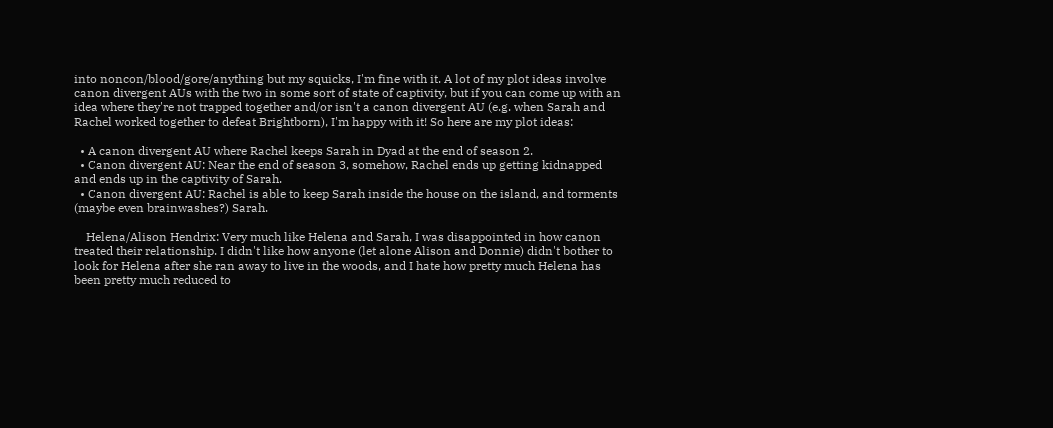into noncon/blood/gore/anything but my squicks, I'm fine with it. A lot of my plot ideas involve canon divergent AUs with the two in some sort of state of captivity, but if you can come up with an idea where they're not trapped together and/or isn't a canon divergent AU (e.g. when Sarah and Rachel worked together to defeat Brightborn), I'm happy with it! So here are my plot ideas:

  • A canon divergent AU where Rachel keeps Sarah in Dyad at the end of season 2.
  • Canon divergent AU: Near the end of season 3, somehow, Rachel ends up getting kidnapped and ends up in the captivity of Sarah.
  • Canon divergent AU: Rachel is able to keep Sarah inside the house on the island, and torments (maybe even brainwashes?) Sarah.

    Helena/Alison Hendrix: Very much like Helena and Sarah, I was disappointed in how canon treated their relationship. I didn't like how anyone (let alone Alison and Donnie) didn't bother to look for Helena after she ran away to live in the woods, and I hate how pretty much Helena has been pretty much reduced to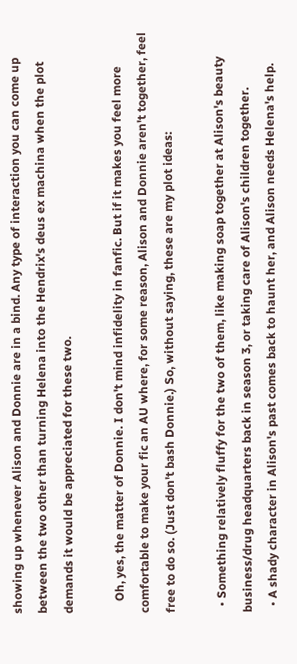showing up whenever Alison and Donnie are in a bind. Any type of interaction you can come up between the two other than turning Helena into the Hendrix's deus ex machina when the plot demands it would be appreciated for these two.

    Oh, yes, the matter of Donnie. I don't mind infidelity in fanfic. But if it makes you feel more comfortable to make your fic an AU where, for some reason, Alison and Donnie aren't together, feel free to do so. (Just don't bash Donnie.) So, without saying, these are my plot ideas:

  • Something relatively fluffy for the two of them, like making soap together at Alison's beauty business/drug headquarters back in season 3, or taking care of Alison's children together.
  • A shady character in Alison's past comes back to haunt her, and Alison needs Helena's help.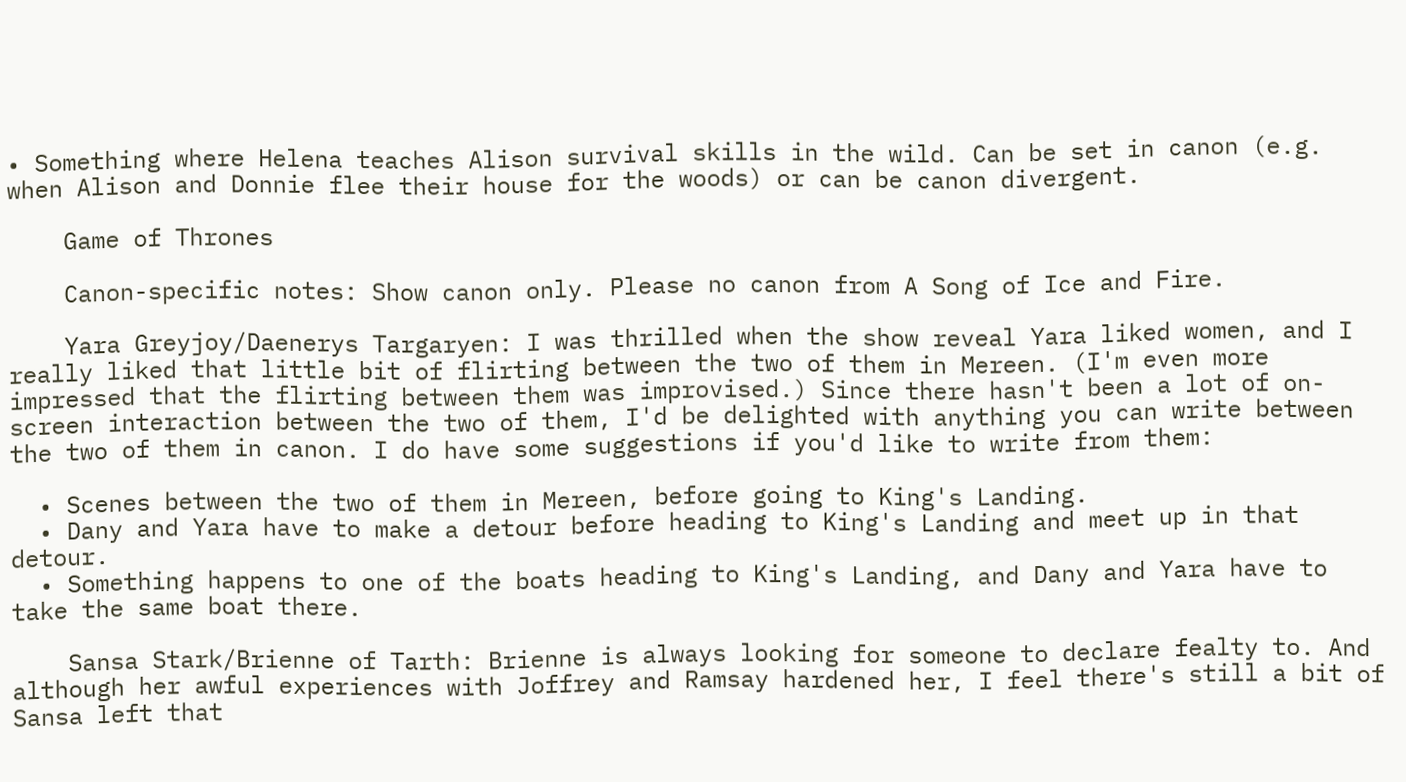• Something where Helena teaches Alison survival skills in the wild. Can be set in canon (e.g. when Alison and Donnie flee their house for the woods) or can be canon divergent.

    Game of Thrones

    Canon-specific notes: Show canon only. Please no canon from A Song of Ice and Fire.

    Yara Greyjoy/Daenerys Targaryen: I was thrilled when the show reveal Yara liked women, and I really liked that little bit of flirting between the two of them in Mereen. (I'm even more impressed that the flirting between them was improvised.) Since there hasn't been a lot of on-screen interaction between the two of them, I'd be delighted with anything you can write between the two of them in canon. I do have some suggestions if you'd like to write from them:

  • Scenes between the two of them in Mereen, before going to King's Landing.
  • Dany and Yara have to make a detour before heading to King's Landing and meet up in that detour.
  • Something happens to one of the boats heading to King's Landing, and Dany and Yara have to take the same boat there.

    Sansa Stark/Brienne of Tarth: Brienne is always looking for someone to declare fealty to. And although her awful experiences with Joffrey and Ramsay hardened her, I feel there's still a bit of Sansa left that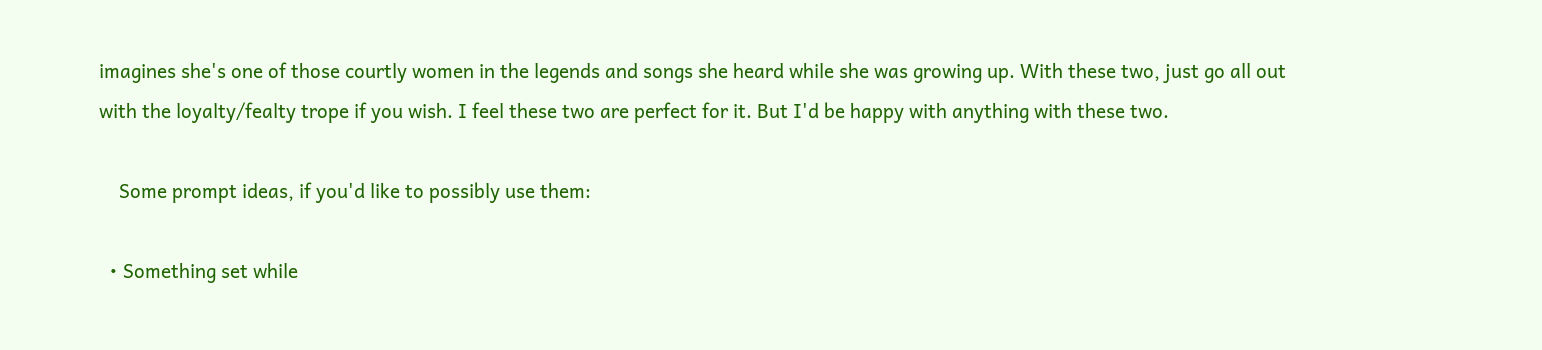imagines she's one of those courtly women in the legends and songs she heard while she was growing up. With these two, just go all out with the loyalty/fealty trope if you wish. I feel these two are perfect for it. But I'd be happy with anything with these two.

    Some prompt ideas, if you'd like to possibly use them:

  • Something set while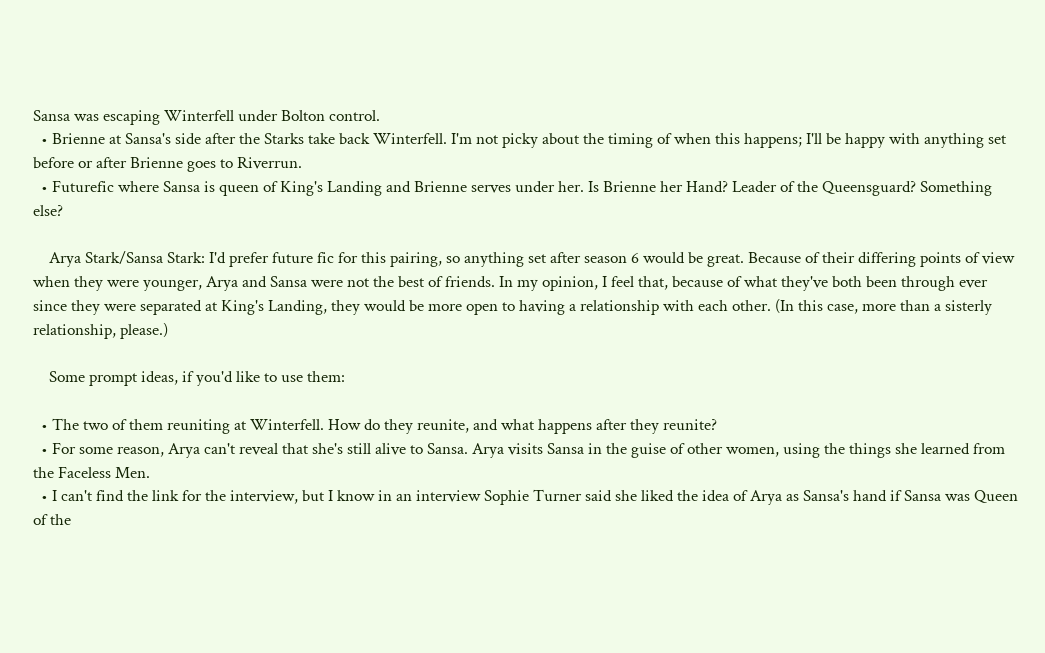Sansa was escaping Winterfell under Bolton control.
  • Brienne at Sansa's side after the Starks take back Winterfell. I'm not picky about the timing of when this happens; I'll be happy with anything set before or after Brienne goes to Riverrun.
  • Futurefic where Sansa is queen of King's Landing and Brienne serves under her. Is Brienne her Hand? Leader of the Queensguard? Something else?

    Arya Stark/Sansa Stark: I'd prefer future fic for this pairing, so anything set after season 6 would be great. Because of their differing points of view when they were younger, Arya and Sansa were not the best of friends. In my opinion, I feel that, because of what they've both been through ever since they were separated at King's Landing, they would be more open to having a relationship with each other. (In this case, more than a sisterly relationship, please.)

    Some prompt ideas, if you'd like to use them:

  • The two of them reuniting at Winterfell. How do they reunite, and what happens after they reunite?
  • For some reason, Arya can't reveal that she's still alive to Sansa. Arya visits Sansa in the guise of other women, using the things she learned from the Faceless Men.
  • I can't find the link for the interview, but I know in an interview Sophie Turner said she liked the idea of Arya as Sansa's hand if Sansa was Queen of the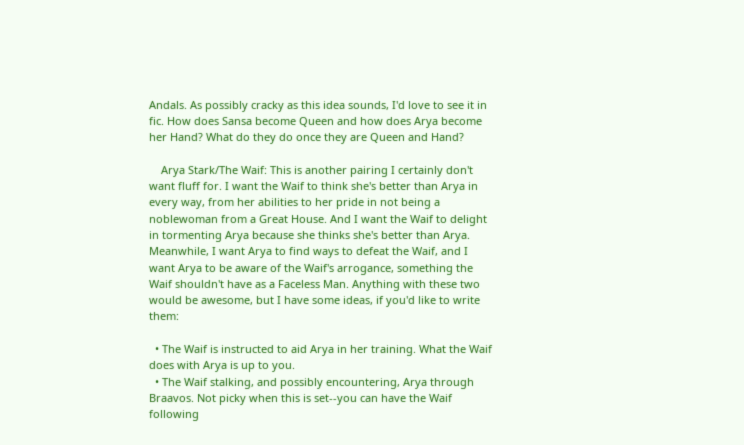Andals. As possibly cracky as this idea sounds, I'd love to see it in fic. How does Sansa become Queen and how does Arya become her Hand? What do they do once they are Queen and Hand?

    Arya Stark/The Waif: This is another pairing I certainly don't want fluff for. I want the Waif to think she's better than Arya in every way, from her abilities to her pride in not being a noblewoman from a Great House. And I want the Waif to delight in tormenting Arya because she thinks she's better than Arya. Meanwhile, I want Arya to find ways to defeat the Waif, and I want Arya to be aware of the Waif's arrogance, something the Waif shouldn't have as a Faceless Man. Anything with these two would be awesome, but I have some ideas, if you'd like to write them:

  • The Waif is instructed to aid Arya in her training. What the Waif does with Arya is up to you.
  • The Waif stalking, and possibly encountering, Arya through Braavos. Not picky when this is set--you can have the Waif following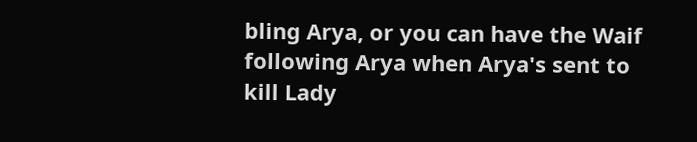bling Arya, or you can have the Waif following Arya when Arya's sent to kill Lady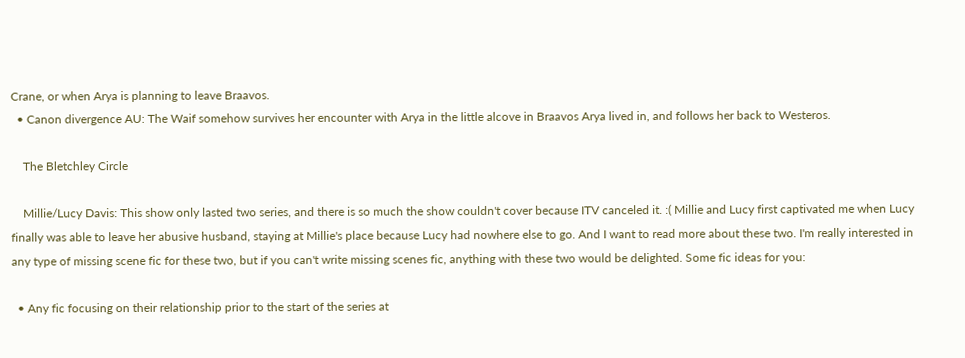Crane, or when Arya is planning to leave Braavos.
  • Canon divergence AU: The Waif somehow survives her encounter with Arya in the little alcove in Braavos Arya lived in, and follows her back to Westeros.

    The Bletchley Circle

    Millie/Lucy Davis: This show only lasted two series, and there is so much the show couldn't cover because ITV canceled it. :( Millie and Lucy first captivated me when Lucy finally was able to leave her abusive husband, staying at Millie's place because Lucy had nowhere else to go. And I want to read more about these two. I'm really interested in any type of missing scene fic for these two, but if you can't write missing scenes fic, anything with these two would be delighted. Some fic ideas for you:

  • Any fic focusing on their relationship prior to the start of the series at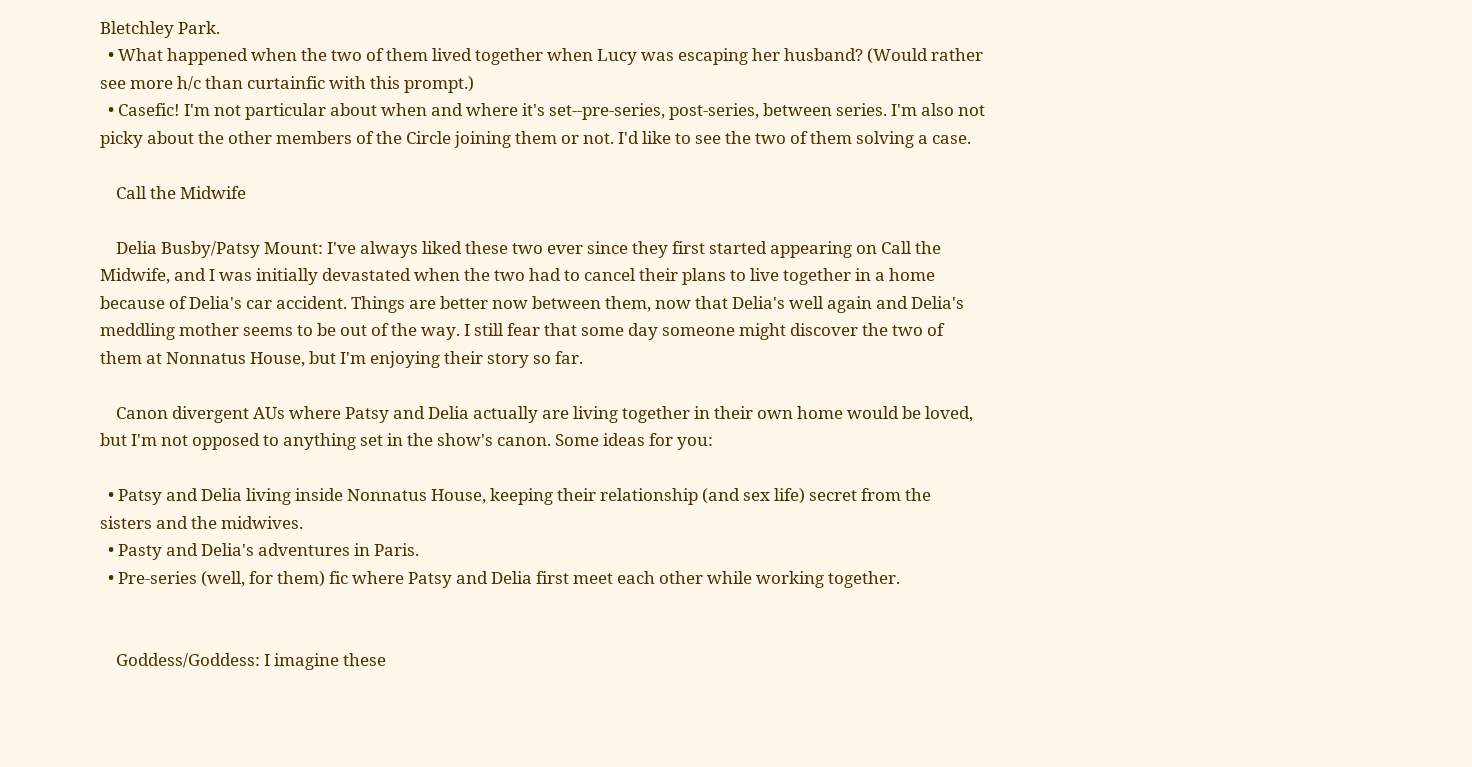Bletchley Park.
  • What happened when the two of them lived together when Lucy was escaping her husband? (Would rather see more h/c than curtainfic with this prompt.)
  • Casefic! I'm not particular about when and where it's set--pre-series, post-series, between series. I'm also not picky about the other members of the Circle joining them or not. I'd like to see the two of them solving a case.

    Call the Midwife

    Delia Busby/Patsy Mount: I've always liked these two ever since they first started appearing on Call the Midwife, and I was initially devastated when the two had to cancel their plans to live together in a home because of Delia's car accident. Things are better now between them, now that Delia's well again and Delia's meddling mother seems to be out of the way. I still fear that some day someone might discover the two of them at Nonnatus House, but I'm enjoying their story so far.

    Canon divergent AUs where Patsy and Delia actually are living together in their own home would be loved, but I'm not opposed to anything set in the show's canon. Some ideas for you:

  • Patsy and Delia living inside Nonnatus House, keeping their relationship (and sex life) secret from the sisters and the midwives.
  • Pasty and Delia's adventures in Paris.
  • Pre-series (well, for them) fic where Patsy and Delia first meet each other while working together.


    Goddess/Goddess: I imagine these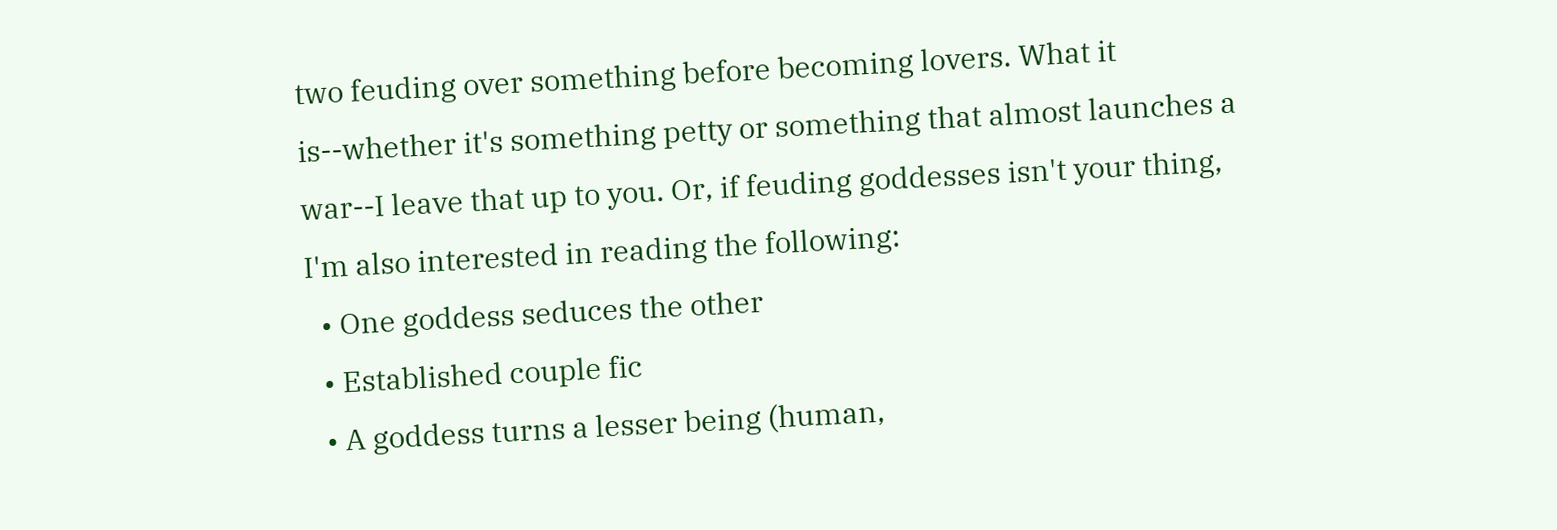two feuding over something before becoming lovers. What it is--whether it's something petty or something that almost launches a war--I leave that up to you. Or, if feuding goddesses isn't your thing, I'm also interested in reading the following:
  • One goddess seduces the other
  • Established couple fic
  • A goddess turns a lesser being (human,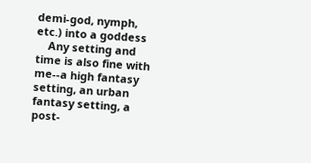demi-god, nymph, etc.) into a goddess
    Any setting and time is also fine with me--a high fantasy setting, an urban fantasy setting, a post-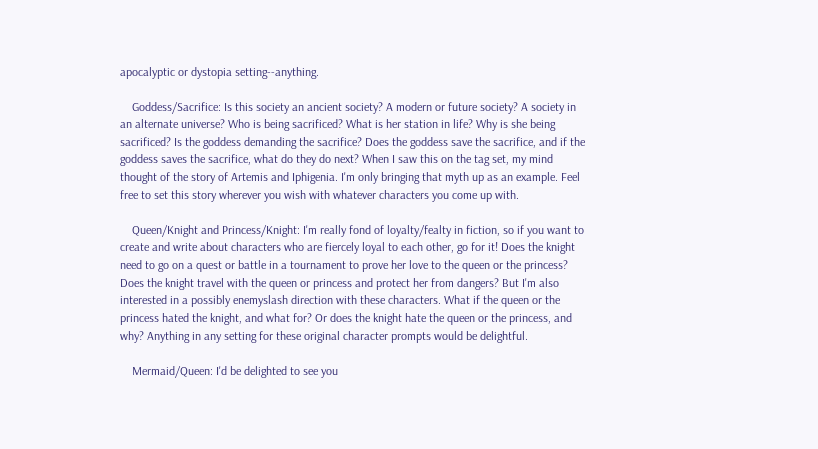apocalyptic or dystopia setting--anything.

    Goddess/Sacrifice: Is this society an ancient society? A modern or future society? A society in an alternate universe? Who is being sacrificed? What is her station in life? Why is she being sacrificed? Is the goddess demanding the sacrifice? Does the goddess save the sacrifice, and if the goddess saves the sacrifice, what do they do next? When I saw this on the tag set, my mind thought of the story of Artemis and Iphigenia. I'm only bringing that myth up as an example. Feel free to set this story wherever you wish with whatever characters you come up with.

    Queen/Knight and Princess/Knight: I'm really fond of loyalty/fealty in fiction, so if you want to create and write about characters who are fiercely loyal to each other, go for it! Does the knight need to go on a quest or battle in a tournament to prove her love to the queen or the princess? Does the knight travel with the queen or princess and protect her from dangers? But I'm also interested in a possibly enemyslash direction with these characters. What if the queen or the princess hated the knight, and what for? Or does the knight hate the queen or the princess, and why? Anything in any setting for these original character prompts would be delightful.

    Mermaid/Queen: I'd be delighted to see you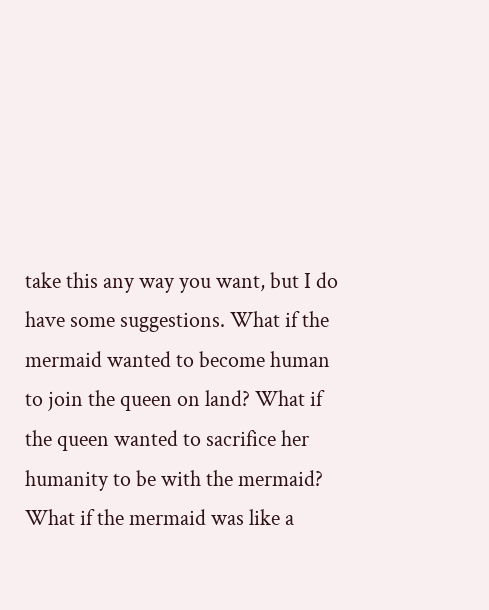take this any way you want, but I do have some suggestions. What if the mermaid wanted to become human to join the queen on land? What if the queen wanted to sacrifice her humanity to be with the mermaid? What if the mermaid was like a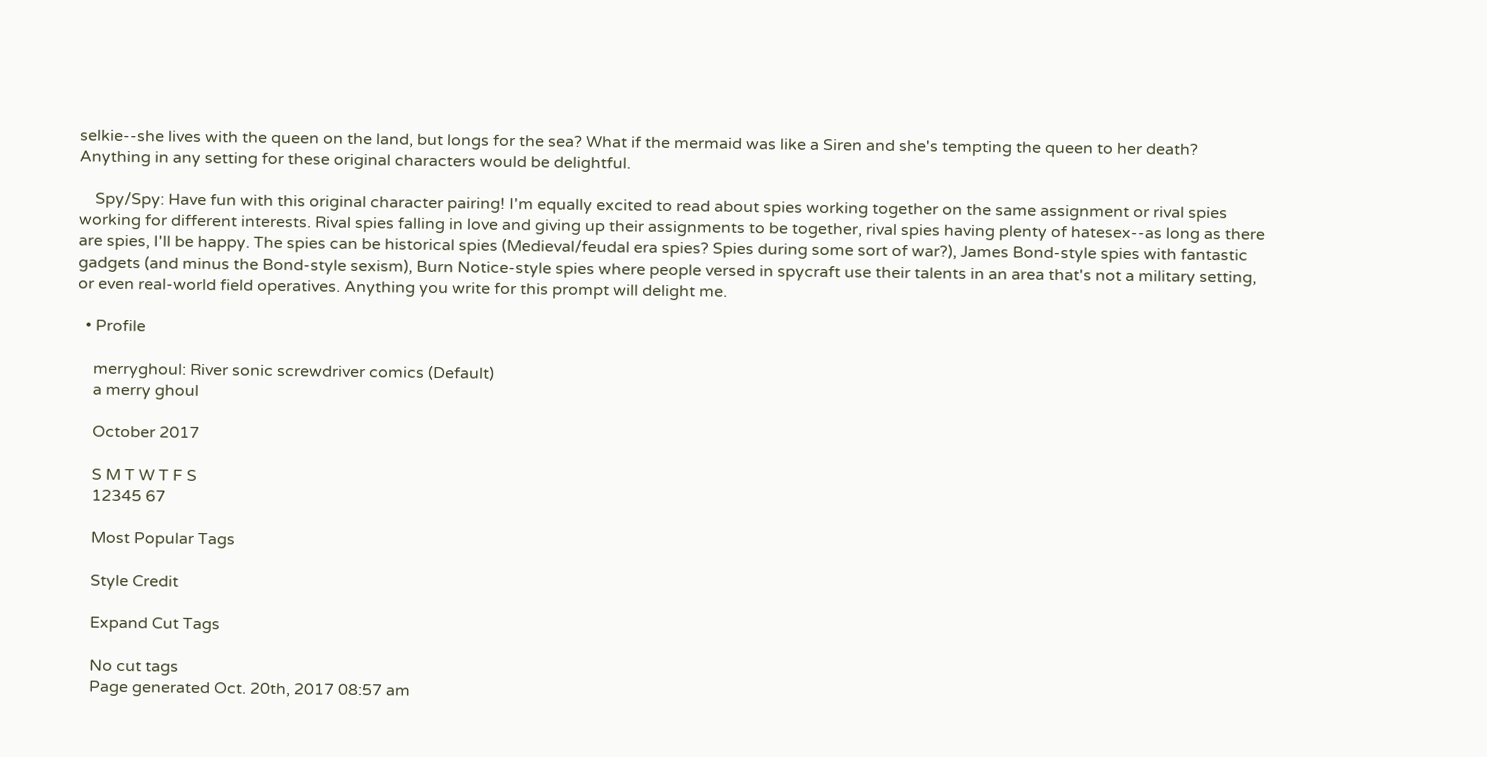selkie--she lives with the queen on the land, but longs for the sea? What if the mermaid was like a Siren and she's tempting the queen to her death? Anything in any setting for these original characters would be delightful.

    Spy/Spy: Have fun with this original character pairing! I'm equally excited to read about spies working together on the same assignment or rival spies working for different interests. Rival spies falling in love and giving up their assignments to be together, rival spies having plenty of hatesex--as long as there are spies, I'll be happy. The spies can be historical spies (Medieval/feudal era spies? Spies during some sort of war?), James Bond-style spies with fantastic gadgets (and minus the Bond-style sexism), Burn Notice-style spies where people versed in spycraft use their talents in an area that's not a military setting, or even real-world field operatives. Anything you write for this prompt will delight me.

  • Profile

    merryghoul: River sonic screwdriver comics (Default)
    a merry ghoul

    October 2017

    S M T W T F S
    12345 67

    Most Popular Tags

    Style Credit

    Expand Cut Tags

    No cut tags
    Page generated Oct. 20th, 2017 08:57 am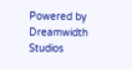Powered by Dreamwidth Studios